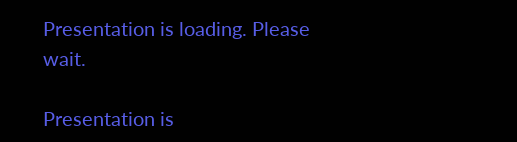Presentation is loading. Please wait.

Presentation is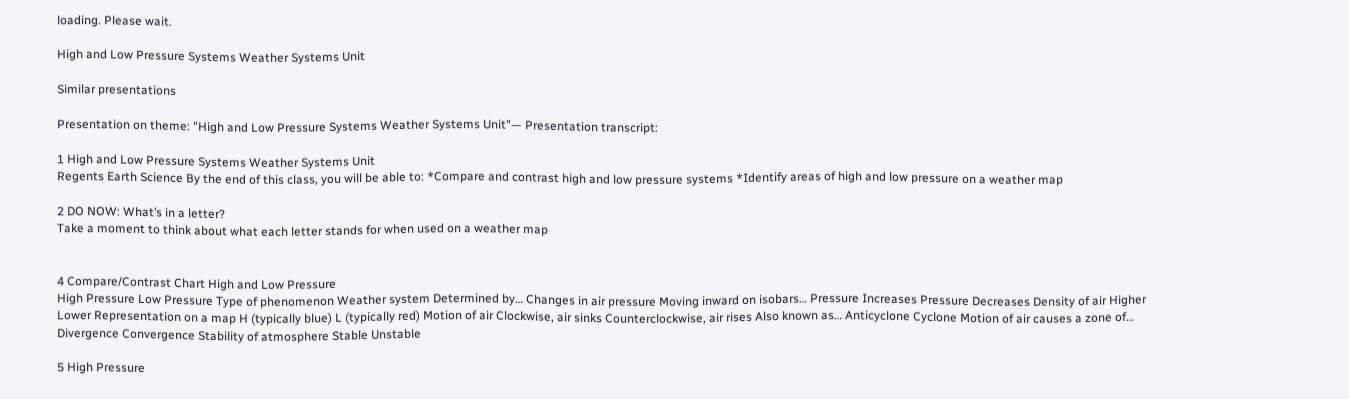loading. Please wait.

High and Low Pressure Systems Weather Systems Unit

Similar presentations

Presentation on theme: "High and Low Pressure Systems Weather Systems Unit"— Presentation transcript:

1 High and Low Pressure Systems Weather Systems Unit
Regents Earth Science By the end of this class, you will be able to: *Compare and contrast high and low pressure systems *Identify areas of high and low pressure on a weather map

2 DO NOW: What’s in a letter?
Take a moment to think about what each letter stands for when used on a weather map


4 Compare/Contrast Chart High and Low Pressure
High Pressure Low Pressure Type of phenomenon Weather system Determined by… Changes in air pressure Moving inward on isobars… Pressure Increases Pressure Decreases Density of air Higher Lower Representation on a map H (typically blue) L (typically red) Motion of air Clockwise, air sinks Counterclockwise, air rises Also known as… Anticyclone Cyclone Motion of air causes a zone of… Divergence Convergence Stability of atmosphere Stable Unstable

5 High Pressure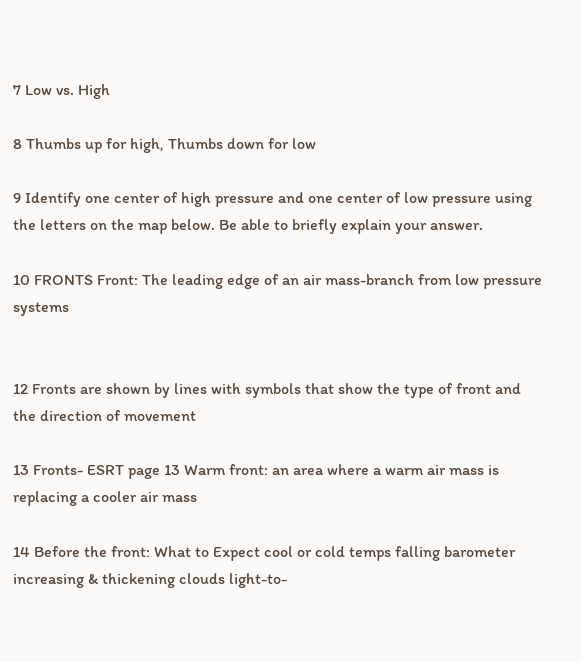7 Low vs. High

8 Thumbs up for high, Thumbs down for low

9 Identify one center of high pressure and one center of low pressure using the letters on the map below. Be able to briefly explain your answer.

10 FRONTS Front: The leading edge of an air mass-branch from low pressure systems


12 Fronts are shown by lines with symbols that show the type of front and the direction of movement

13 Fronts- ESRT page 13 Warm front: an area where a warm air mass is replacing a cooler air mass

14 Before the front: What to Expect cool or cold temps falling barometer
increasing & thickening clouds light-to-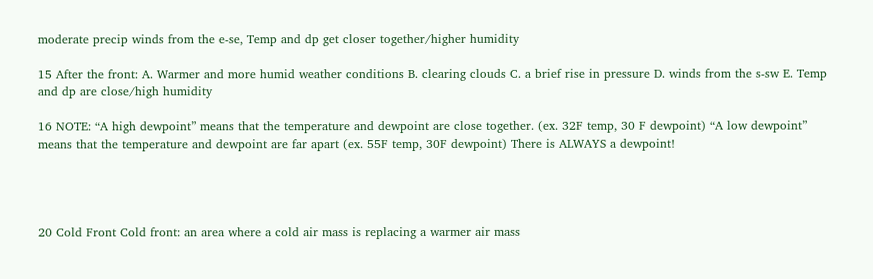moderate precip winds from the e-se, Temp and dp get closer together/higher humidity

15 After the front: A. Warmer and more humid weather conditions B. clearing clouds C. a brief rise in pressure D. winds from the s-sw E. Temp and dp are close/high humidity

16 NOTE: “A high dewpoint” means that the temperature and dewpoint are close together. (ex. 32F temp, 30 F dewpoint) “A low dewpoint” means that the temperature and dewpoint are far apart (ex. 55F temp, 30F dewpoint) There is ALWAYS a dewpoint!




20 Cold Front Cold front: an area where a cold air mass is replacing a warmer air mass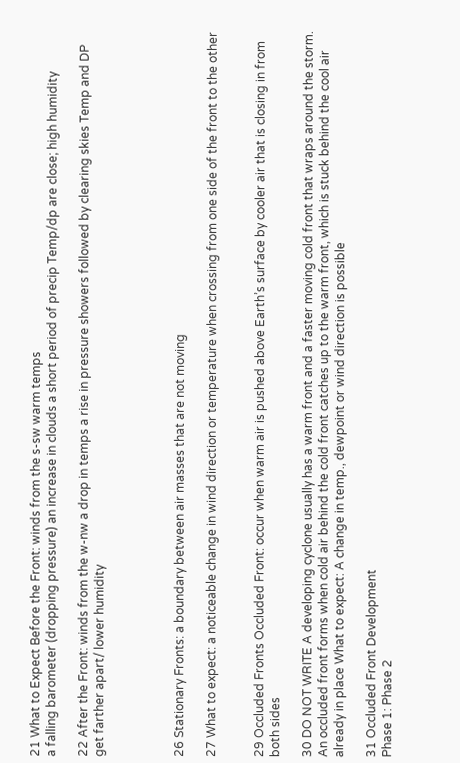21 What to Expect Before the Front: winds from the s-sw warm temps
a falling barometer (dropping pressure) an increase in clouds a short period of precip Temp/dp are close; high humidity

22 After the Front: winds from the w-nw a drop in temps a rise in pressure showers followed by clearing skies Temp and DP get farther apart/ lower humidity




26 Stationary Fronts: a boundary between air masses that are not moving

27 What to expect: a noticeable change in wind direction or temperature when crossing from one side of the front to the other


29 Occluded Fronts Occluded Front: occur when warm air is pushed above Earth’s surface by cooler air that is closing in from both sides

30 DO NOT WRITE A developing cyclone usually has a warm front and a faster moving cold front that wraps around the storm. An occluded front forms when cold air behind the cold front catches up to the warm front, which is stuck behind the cool air already in place What to expect: A change in temp., dewpoint or wind direction is possible

31 Occluded Front Development
Phase 1: Phase 2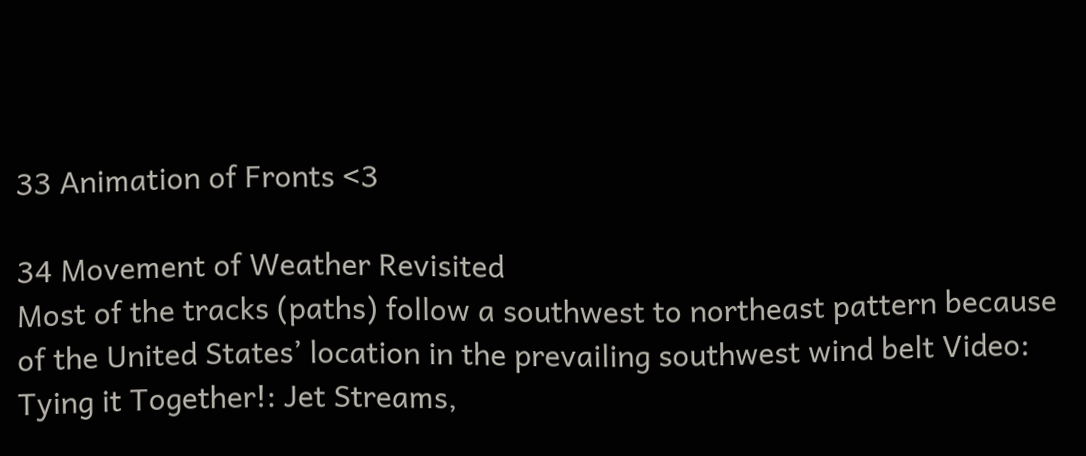33 Animation of Fronts <3

34 Movement of Weather Revisited
Most of the tracks (paths) follow a southwest to northeast pattern because of the United States’ location in the prevailing southwest wind belt Video: Tying it Together!: Jet Streams,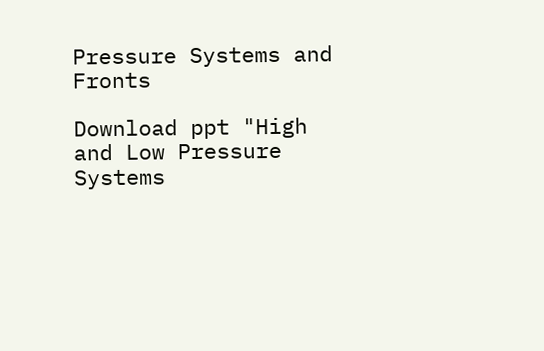Pressure Systems and Fronts

Download ppt "High and Low Pressure Systems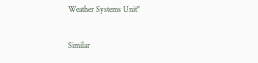Weather Systems Unit"

Similar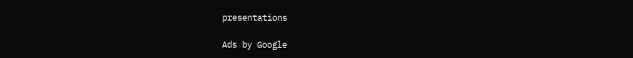presentations

Ads by Google